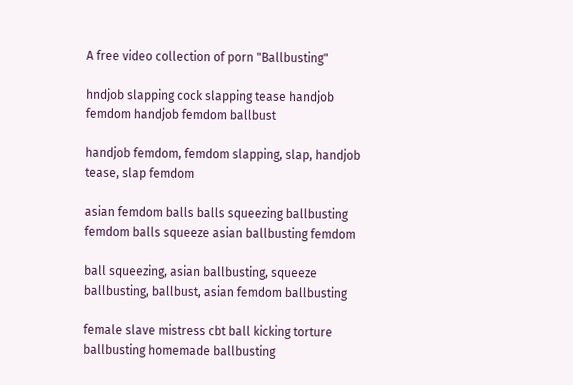A free video collection of porn "Ballbusting"

hndjob slapping cock slapping tease handjob femdom handjob femdom ballbust

handjob femdom, femdom slapping, slap, handjob tease, slap femdom

asian femdom balls balls squeezing ballbusting femdom balls squeeze asian ballbusting femdom

ball squeezing, asian ballbusting, squeeze ballbusting, ballbust, asian femdom ballbusting

female slave mistress cbt ball kicking torture ballbusting homemade ballbusting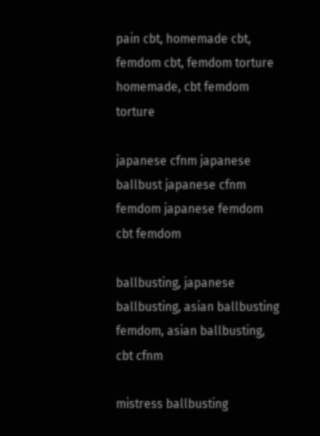pain cbt, homemade cbt, femdom cbt, femdom torture homemade, cbt femdom torture

japanese cfnm japanese ballbust japanese cfnm femdom japanese femdom cbt femdom

ballbusting, japanese ballbusting, asian ballbusting femdom, asian ballbusting, cbt cfnm

mistress ballbusting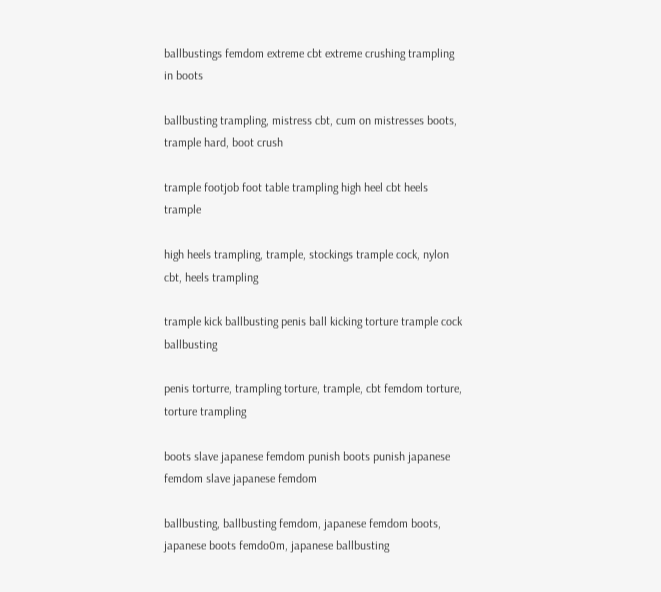ballbustings femdom extreme cbt extreme crushing trampling in boots

ballbusting trampling, mistress cbt, cum on mistresses boots, trample hard, boot crush

trample footjob foot table trampling high heel cbt heels trample

high heels trampling, trample, stockings trample cock, nylon cbt, heels trampling

trample kick ballbusting penis ball kicking torture trample cock ballbusting

penis torturre, trampling torture, trample, cbt femdom torture, torture trampling

boots slave japanese femdom punish boots punish japanese femdom slave japanese femdom

ballbusting, ballbusting femdom, japanese femdom boots, japanese boots femdo0m, japanese ballbusting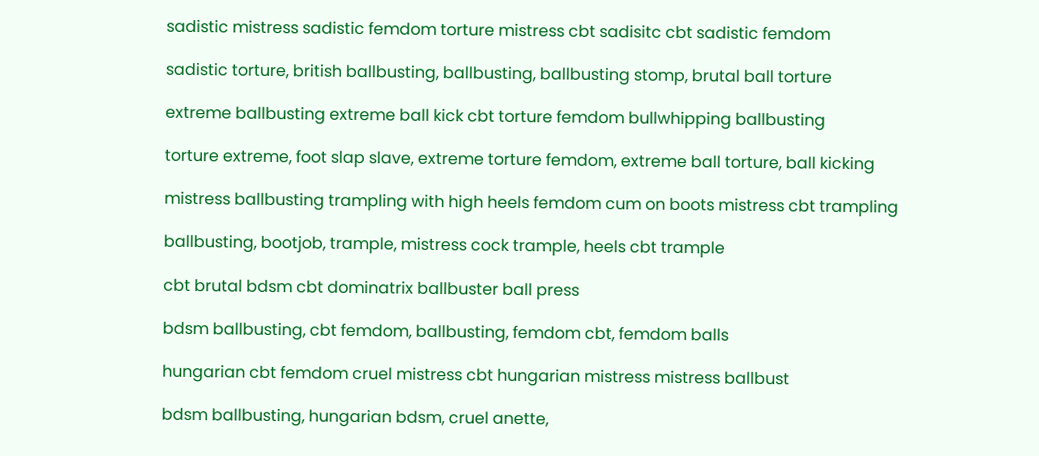sadistic mistress sadistic femdom torture mistress cbt sadisitc cbt sadistic femdom

sadistic torture, british ballbusting, ballbusting, ballbusting stomp, brutal ball torture

extreme ballbusting extreme ball kick cbt torture femdom bullwhipping ballbusting

torture extreme, foot slap slave, extreme torture femdom, extreme ball torture, ball kicking

mistress ballbusting trampling with high heels femdom cum on boots mistress cbt trampling

ballbusting, bootjob, trample, mistress cock trample, heels cbt trample

cbt brutal bdsm cbt dominatrix ballbuster ball press

bdsm ballbusting, cbt femdom, ballbusting, femdom cbt, femdom balls

hungarian cbt femdom cruel mistress cbt hungarian mistress mistress ballbust

bdsm ballbusting, hungarian bdsm, cruel anette,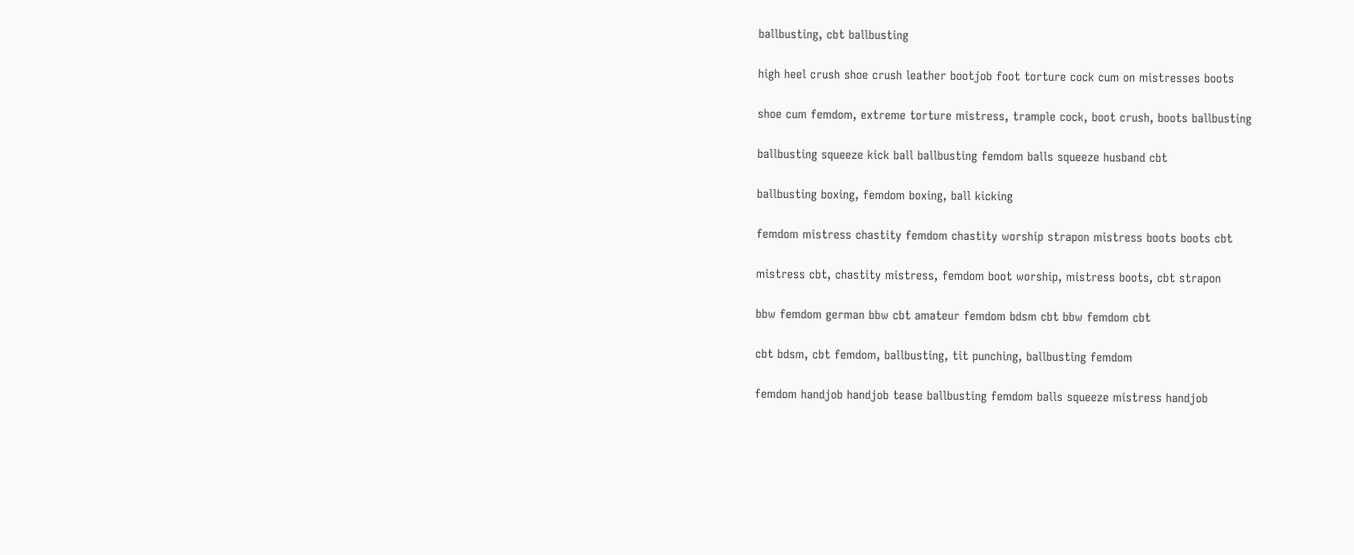ballbusting, cbt ballbusting

high heel crush shoe crush leather bootjob foot torture cock cum on mistresses boots

shoe cum femdom, extreme torture mistress, trample cock, boot crush, boots ballbusting

ballbusting squeeze kick ball ballbusting femdom balls squeeze husband cbt

ballbusting boxing, femdom boxing, ball kicking

femdom mistress chastity femdom chastity worship strapon mistress boots boots cbt

mistress cbt, chastity mistress, femdom boot worship, mistress boots, cbt strapon

bbw femdom german bbw cbt amateur femdom bdsm cbt bbw femdom cbt

cbt bdsm, cbt femdom, ballbusting, tit punching, ballbusting femdom

femdom handjob handjob tease ballbusting femdom balls squeeze mistress handjob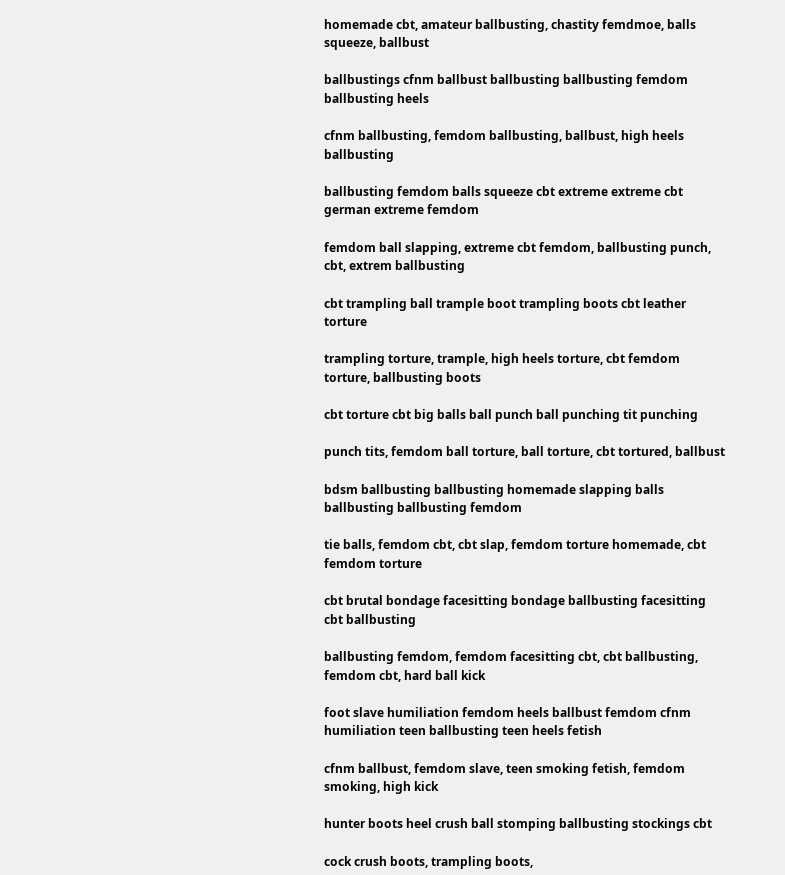homemade cbt, amateur ballbusting, chastity femdmoe, balls squeeze, ballbust

ballbustings cfnm ballbust ballbusting ballbusting femdom ballbusting heels

cfnm ballbusting, femdom ballbusting, ballbust, high heels ballbusting

ballbusting femdom balls squeeze cbt extreme extreme cbt german extreme femdom

femdom ball slapping, extreme cbt femdom, ballbusting punch, cbt, extrem ballbusting

cbt trampling ball trample boot trampling boots cbt leather torture

trampling torture, trample, high heels torture, cbt femdom torture, ballbusting boots

cbt torture cbt big balls ball punch ball punching tit punching

punch tits, femdom ball torture, ball torture, cbt tortured, ballbust

bdsm ballbusting ballbusting homemade slapping balls ballbusting ballbusting femdom

tie balls, femdom cbt, cbt slap, femdom torture homemade, cbt femdom torture

cbt brutal bondage facesitting bondage ballbusting facesitting cbt ballbusting

ballbusting femdom, femdom facesitting cbt, cbt ballbusting, femdom cbt, hard ball kick

foot slave humiliation femdom heels ballbust femdom cfnm humiliation teen ballbusting teen heels fetish

cfnm ballbust, femdom slave, teen smoking fetish, femdom smoking, high kick

hunter boots heel crush ball stomping ballbusting stockings cbt

cock crush boots, trampling boots,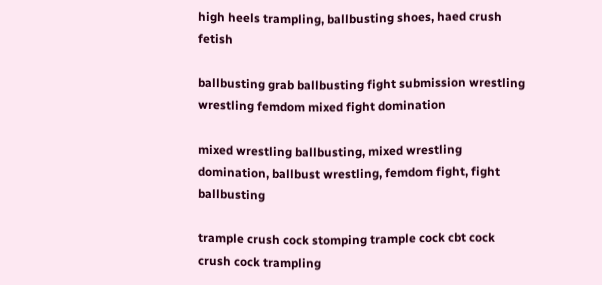high heels trampling, ballbusting shoes, haed crush fetish

ballbusting grab ballbusting fight submission wrestling wrestling femdom mixed fight domination

mixed wrestling ballbusting, mixed wrestling domination, ballbust wrestling, femdom fight, fight ballbusting

trample crush cock stomping trample cock cbt cock crush cock trampling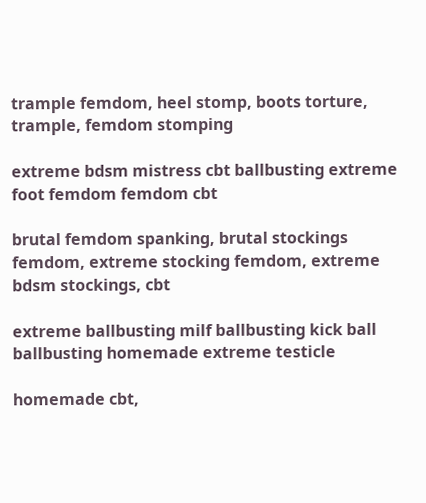trample femdom, heel stomp, boots torture, trample, femdom stomping

extreme bdsm mistress cbt ballbusting extreme foot femdom femdom cbt

brutal femdom spanking, brutal stockings femdom, extreme stocking femdom, extreme bdsm stockings, cbt

extreme ballbusting milf ballbusting kick ball ballbusting homemade extreme testicle

homemade cbt,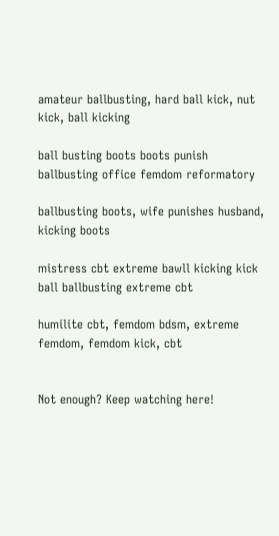amateur ballbusting, hard ball kick, nut kick, ball kicking

ball busting boots boots punish ballbusting office femdom reformatory

ballbusting boots, wife punishes husband, kicking boots

mistress cbt extreme bawll kicking kick ball ballbusting extreme cbt

humilite cbt, femdom bdsm, extreme femdom, femdom kick, cbt


Not enough? Keep watching here!